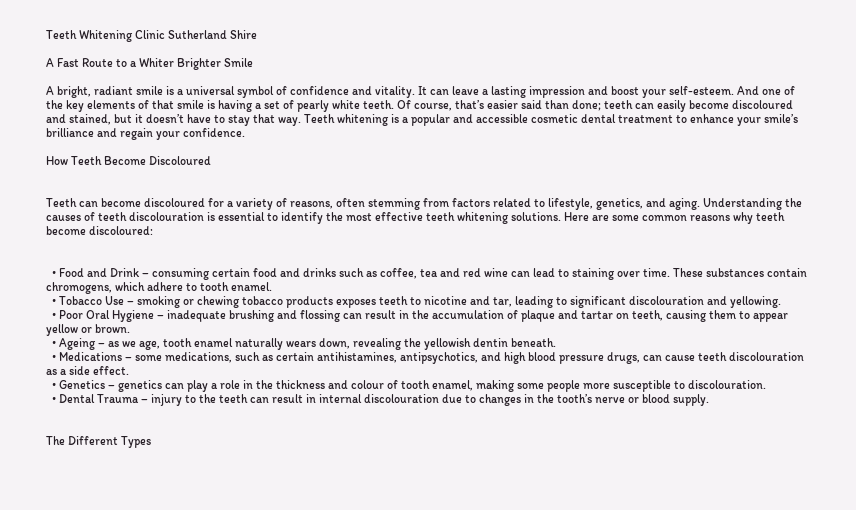Teeth Whitening Clinic Sutherland Shire

A Fast Route to a Whiter Brighter Smile

A bright, radiant smile is a universal symbol of confidence and vitality. It can leave a lasting impression and boost your self-esteem. And one of the key elements of that smile is having a set of pearly white teeth. Of course, that’s easier said than done; teeth can easily become discoloured and stained, but it doesn’t have to stay that way. Teeth whitening is a popular and accessible cosmetic dental treatment to enhance your smile’s brilliance and regain your confidence.

How Teeth Become Discoloured


Teeth can become discoloured for a variety of reasons, often stemming from factors related to lifestyle, genetics, and aging. Understanding the causes of teeth discolouration is essential to identify the most effective teeth whitening solutions. Here are some common reasons why teeth become discoloured:


  • Food and Drink – consuming certain food and drinks such as coffee, tea and red wine can lead to staining over time. These substances contain chromogens, which adhere to tooth enamel.
  • Tobacco Use – smoking or chewing tobacco products exposes teeth to nicotine and tar, leading to significant discolouration and yellowing.
  • Poor Oral Hygiene – inadequate brushing and flossing can result in the accumulation of plaque and tartar on teeth, causing them to appear yellow or brown.
  • Ageing – as we age, tooth enamel naturally wears down, revealing the yellowish dentin beneath.
  • Medications – some medications, such as certain antihistamines, antipsychotics, and high blood pressure drugs, can cause teeth discolouration as a side effect.
  • Genetics – genetics can play a role in the thickness and colour of tooth enamel, making some people more susceptible to discolouration.
  • Dental Trauma – injury to the teeth can result in internal discolouration due to changes in the tooth’s nerve or blood supply.


The Different Types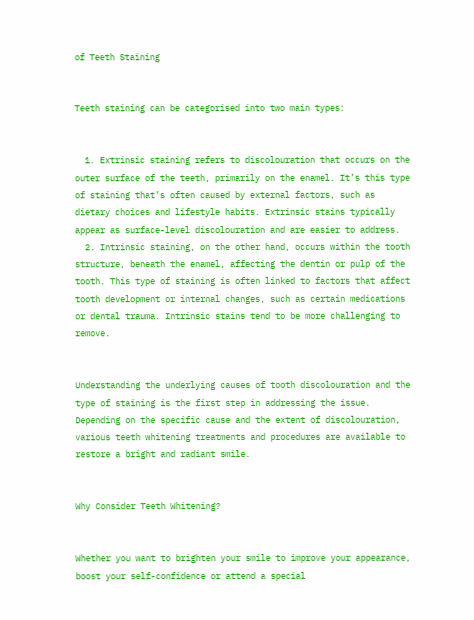of Teeth Staining


Teeth staining can be categorised into two main types:


  1. Extrinsic staining refers to discolouration that occurs on the outer surface of the teeth, primarily on the enamel. It’s this type of staining that’s often caused by external factors, such as dietary choices and lifestyle habits. Extrinsic stains typically appear as surface-level discolouration and are easier to address.
  2. Intrinsic staining, on the other hand, occurs within the tooth structure, beneath the enamel, affecting the dentin or pulp of the tooth. This type of staining is often linked to factors that affect tooth development or internal changes, such as certain medications or dental trauma. Intrinsic stains tend to be more challenging to remove.


Understanding the underlying causes of tooth discolouration and the type of staining is the first step in addressing the issue. Depending on the specific cause and the extent of discolouration, various teeth whitening treatments and procedures are available to restore a bright and radiant smile.


Why Consider Teeth Whitening?


Whether you want to brighten your smile to improve your appearance, boost your self-confidence or attend a special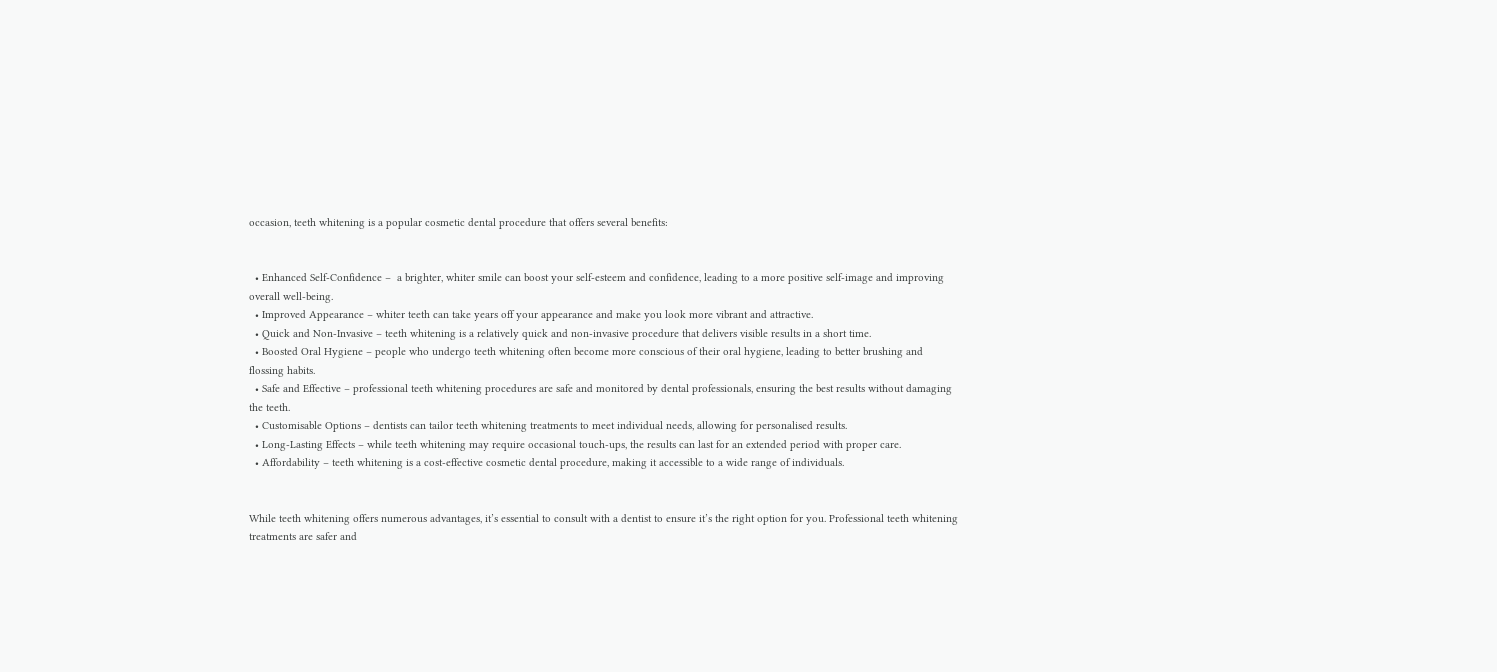occasion, teeth whitening is a popular cosmetic dental procedure that offers several benefits:


  • Enhanced Self-Confidence –  a brighter, whiter smile can boost your self-esteem and confidence, leading to a more positive self-image and improving overall well-being.
  • Improved Appearance – whiter teeth can take years off your appearance and make you look more vibrant and attractive.
  • Quick and Non-Invasive – teeth whitening is a relatively quick and non-invasive procedure that delivers visible results in a short time.
  • Boosted Oral Hygiene – people who undergo teeth whitening often become more conscious of their oral hygiene, leading to better brushing and flossing habits.
  • Safe and Effective – professional teeth whitening procedures are safe and monitored by dental professionals, ensuring the best results without damaging the teeth.
  • Customisable Options – dentists can tailor teeth whitening treatments to meet individual needs, allowing for personalised results.
  • Long-Lasting Effects – while teeth whitening may require occasional touch-ups, the results can last for an extended period with proper care.
  • Affordability – teeth whitening is a cost-effective cosmetic dental procedure, making it accessible to a wide range of individuals.


While teeth whitening offers numerous advantages, it’s essential to consult with a dentist to ensure it’s the right option for you. Professional teeth whitening treatments are safer and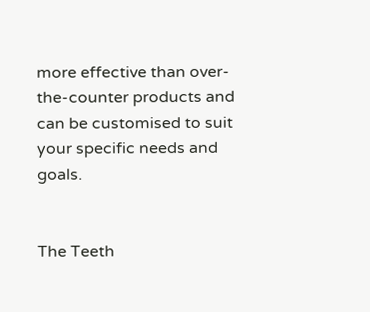more effective than over-the-counter products and can be customised to suit your specific needs and goals.


The Teeth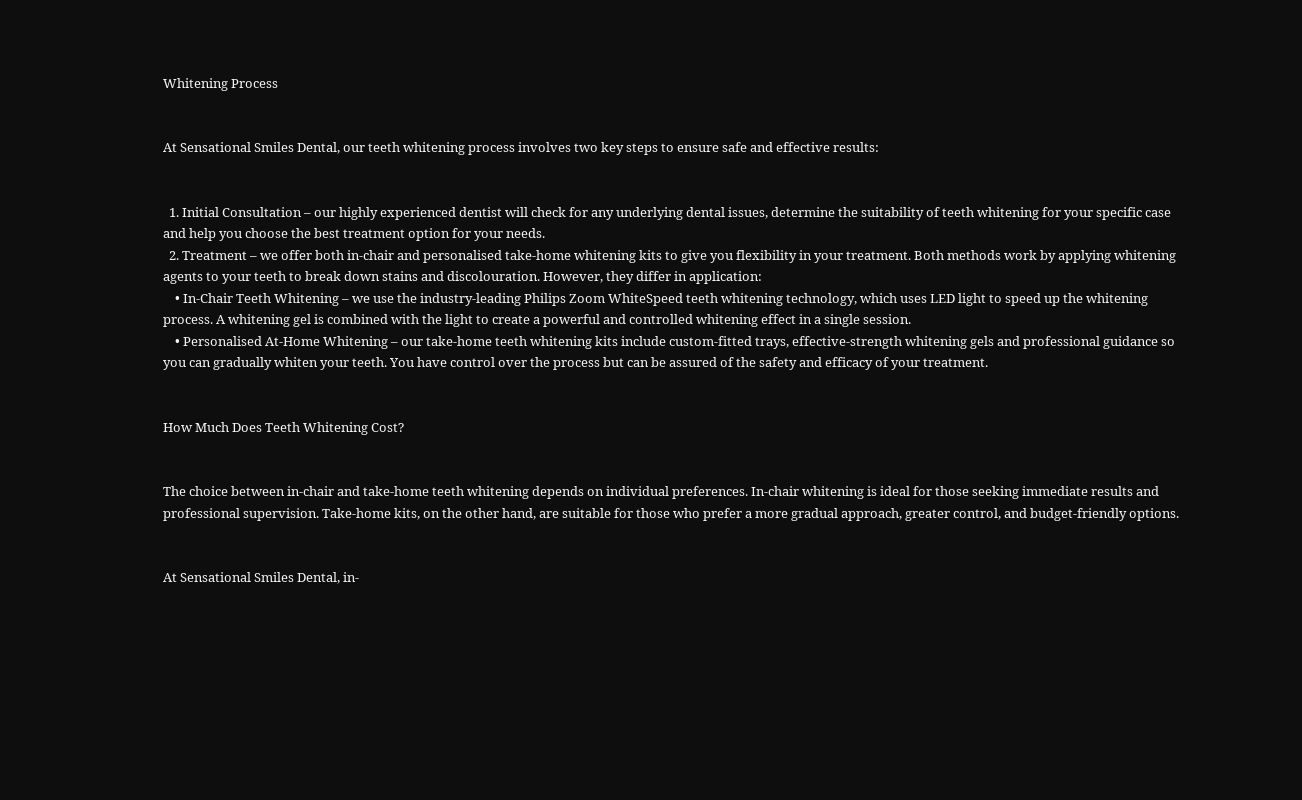Whitening Process


At Sensational Smiles Dental, our teeth whitening process involves two key steps to ensure safe and effective results:


  1. Initial Consultation – our highly experienced dentist will check for any underlying dental issues, determine the suitability of teeth whitening for your specific case and help you choose the best treatment option for your needs.
  2. Treatment – we offer both in-chair and personalised take-home whitening kits to give you flexibility in your treatment. Both methods work by applying whitening agents to your teeth to break down stains and discolouration. However, they differ in application:
    • In-Chair Teeth Whitening – we use the industry-leading Philips Zoom WhiteSpeed teeth whitening technology, which uses LED light to speed up the whitening process. A whitening gel is combined with the light to create a powerful and controlled whitening effect in a single session.
    • Personalised At-Home Whitening – our take-home teeth whitening kits include custom-fitted trays, effective-strength whitening gels and professional guidance so you can gradually whiten your teeth. You have control over the process but can be assured of the safety and efficacy of your treatment.


How Much Does Teeth Whitening Cost?


The choice between in-chair and take-home teeth whitening depends on individual preferences. In-chair whitening is ideal for those seeking immediate results and professional supervision. Take-home kits, on the other hand, are suitable for those who prefer a more gradual approach, greater control, and budget-friendly options.


At Sensational Smiles Dental, in-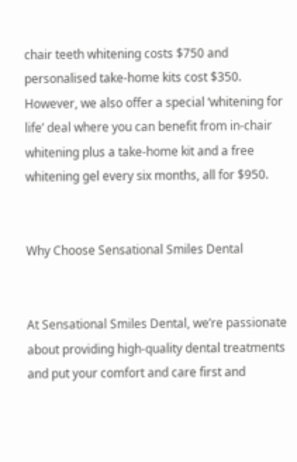chair teeth whitening costs $750 and personalised take-home kits cost $350. However, we also offer a special ‘whitening for life’ deal where you can benefit from in-chair whitening plus a take-home kit and a free whitening gel every six months, all for $950.


Why Choose Sensational Smiles Dental


At Sensational Smiles Dental, we’re passionate about providing high-quality dental treatments and put your comfort and care first and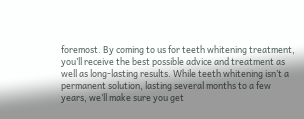foremost. By coming to us for teeth whitening treatment, you’ll receive the best possible advice and treatment as well as long-lasting results. While teeth whitening isn’t a permanent solution, lasting several months to a few years, we’ll make sure you get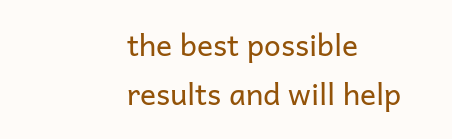the best possible results and will help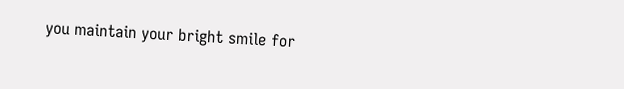you maintain your bright smile for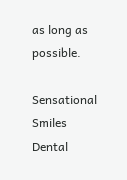as long as possible.

Sensational Smiles Dental